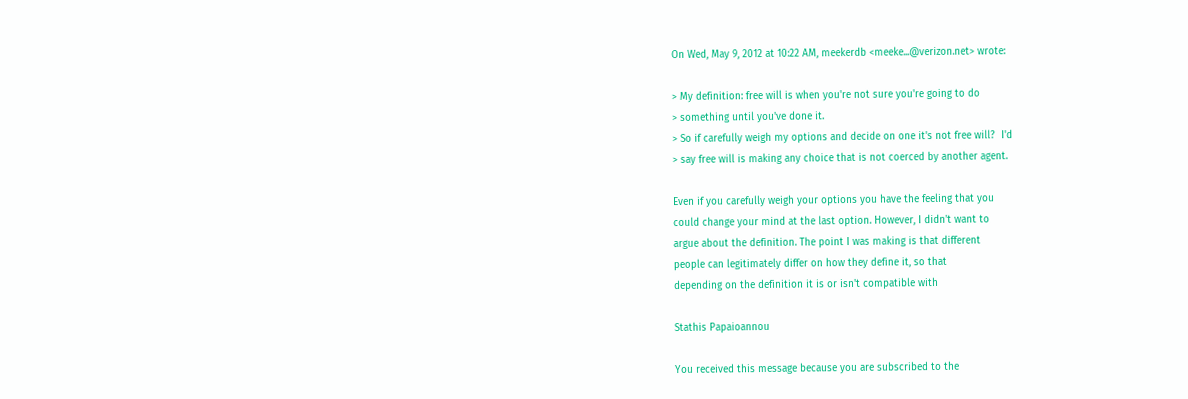On Wed, May 9, 2012 at 10:22 AM, meekerdb <meeke...@verizon.net> wrote:

> My definition: free will is when you're not sure you're going to do
> something until you've done it.
> So if carefully weigh my options and decide on one it's not free will?  I'd
> say free will is making any choice that is not coerced by another agent.

Even if you carefully weigh your options you have the feeling that you
could change your mind at the last option. However, I didn't want to
argue about the definition. The point I was making is that different
people can legitimately differ on how they define it, so that
depending on the definition it is or isn't compatible with

Stathis Papaioannou

You received this message because you are subscribed to the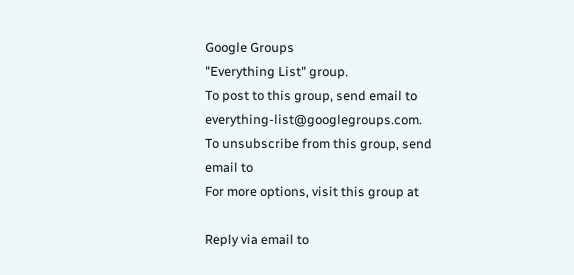Google Groups
"Everything List" group.
To post to this group, send email to everything-list@googlegroups.com.
To unsubscribe from this group, send email to
For more options, visit this group at

Reply via email to